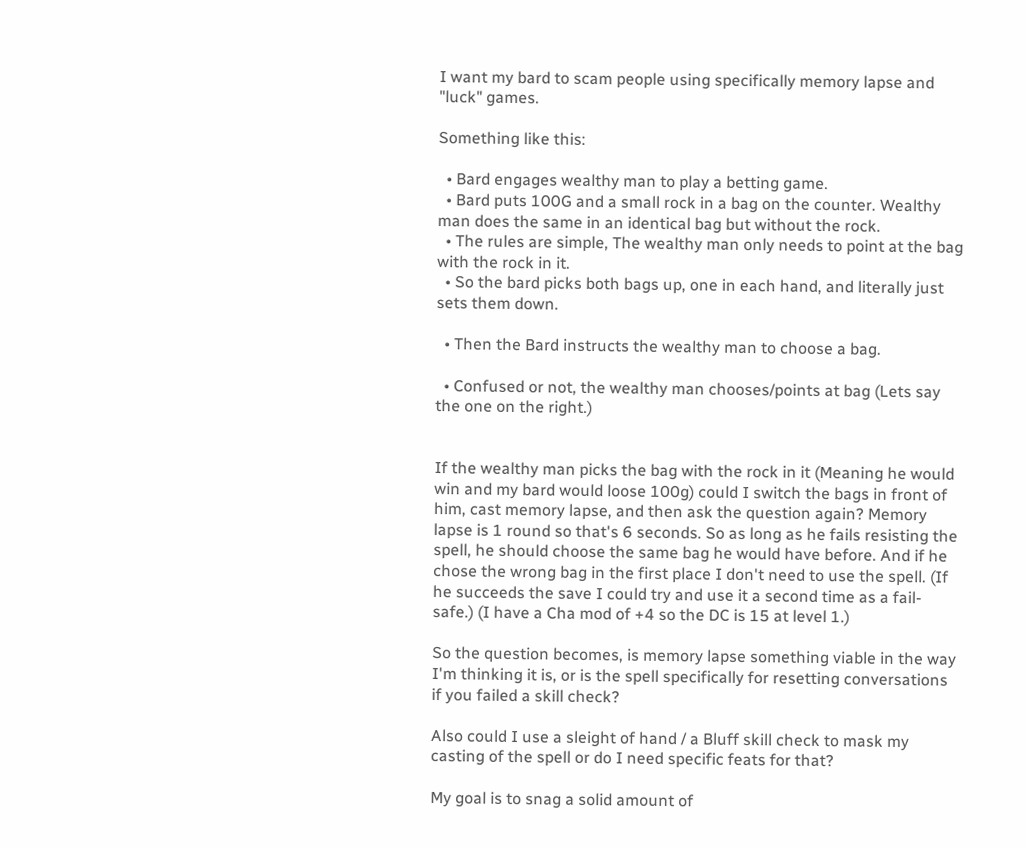I want my bard to scam people using specifically memory lapse and "luck" games.

Something like this:

  • Bard engages wealthy man to play a betting game.
  • Bard puts 100G and a small rock in a bag on the counter. Wealthy man does the same in an identical bag but without the rock.
  • The rules are simple, The wealthy man only needs to point at the bag with the rock in it.
  • So the bard picks both bags up, one in each hand, and literally just sets them down.

  • Then the Bard instructs the wealthy man to choose a bag.

  • Confused or not, the wealthy man chooses/points at bag (Lets say the one on the right.)


If the wealthy man picks the bag with the rock in it (Meaning he would win and my bard would loose 100g) could I switch the bags in front of him, cast memory lapse, and then ask the question again? Memory lapse is 1 round so that's 6 seconds. So as long as he fails resisting the spell, he should choose the same bag he would have before. And if he chose the wrong bag in the first place I don't need to use the spell. (If he succeeds the save I could try and use it a second time as a fail-safe.) (I have a Cha mod of +4 so the DC is 15 at level 1.)

So the question becomes, is memory lapse something viable in the way I'm thinking it is, or is the spell specifically for resetting conversations if you failed a skill check?

Also could I use a sleight of hand / a Bluff skill check to mask my casting of the spell or do I need specific feats for that?

My goal is to snag a solid amount of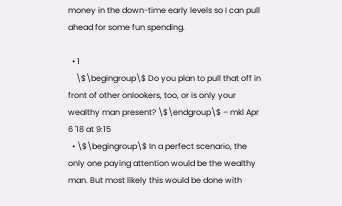money in the down-time early levels so I can pull ahead for some fun spending.

  • 1
    \$\begingroup\$ Do you plan to pull that off in front of other onlookers, too, or is only your wealthy man present? \$\endgroup\$ – mkl Apr 6 '18 at 9:15
  • \$\begingroup\$ In a perfect scenario, the only one paying attention would be the wealthy man. But most likely this would be done with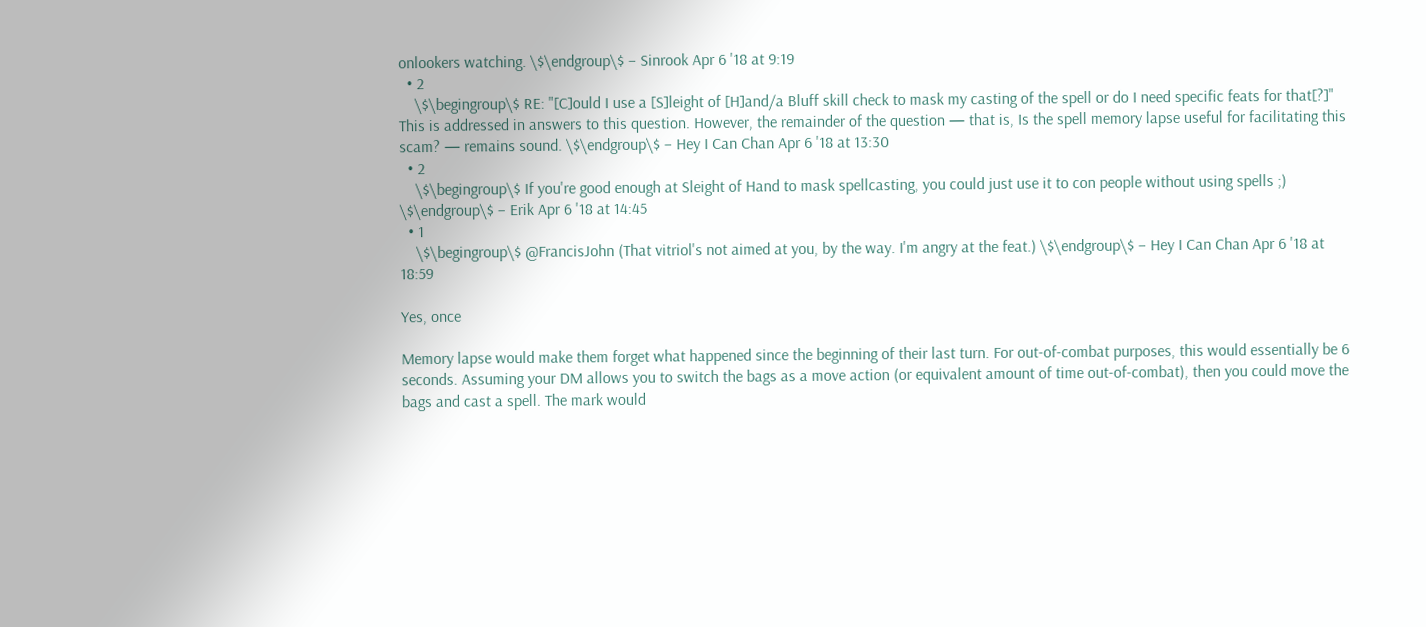onlookers watching. \$\endgroup\$ – Sinrook Apr 6 '18 at 9:19
  • 2
    \$\begingroup\$ RE: "[C]ould I use a [S]leight of [H]and/a Bluff skill check to mask my casting of the spell or do I need specific feats for that[?]" This is addressed in answers to this question. However, the remainder of the question — that is, Is the spell memory lapse useful for facilitating this scam? — remains sound. \$\endgroup\$ – Hey I Can Chan Apr 6 '18 at 13:30
  • 2
    \$\begingroup\$ If you're good enough at Sleight of Hand to mask spellcasting, you could just use it to con people without using spells ;) \$\endgroup\$ – Erik Apr 6 '18 at 14:45
  • 1
    \$\begingroup\$ @FrancisJohn (That vitriol's not aimed at you, by the way. I'm angry at the feat.) \$\endgroup\$ – Hey I Can Chan Apr 6 '18 at 18:59

Yes, once

Memory lapse would make them forget what happened since the beginning of their last turn. For out-of-combat purposes, this would essentially be 6 seconds. Assuming your DM allows you to switch the bags as a move action (or equivalent amount of time out-of-combat), then you could move the bags and cast a spell. The mark would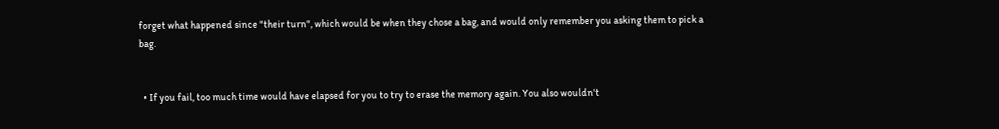forget what happened since "their turn", which would be when they chose a bag, and would only remember you asking them to pick a bag.


  • If you fail, too much time would have elapsed for you to try to erase the memory again. You also wouldn't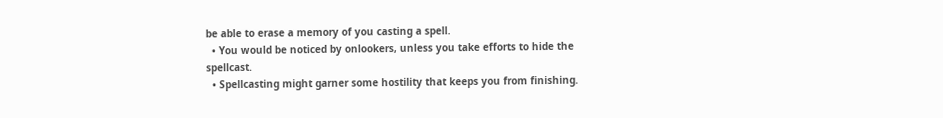be able to erase a memory of you casting a spell.
  • You would be noticed by onlookers, unless you take efforts to hide the spellcast.
  • Spellcasting might garner some hostility that keeps you from finishing.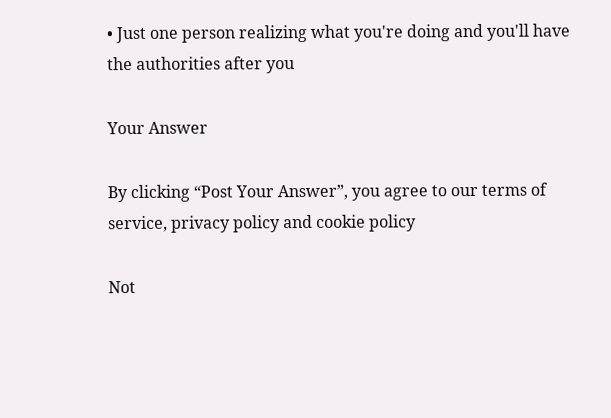• Just one person realizing what you're doing and you'll have the authorities after you

Your Answer

By clicking “Post Your Answer”, you agree to our terms of service, privacy policy and cookie policy

Not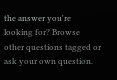the answer you're looking for? Browse other questions tagged or ask your own question.